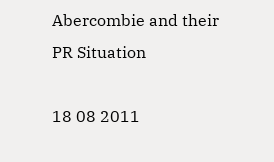Abercombie and their PR Situation

18 08 2011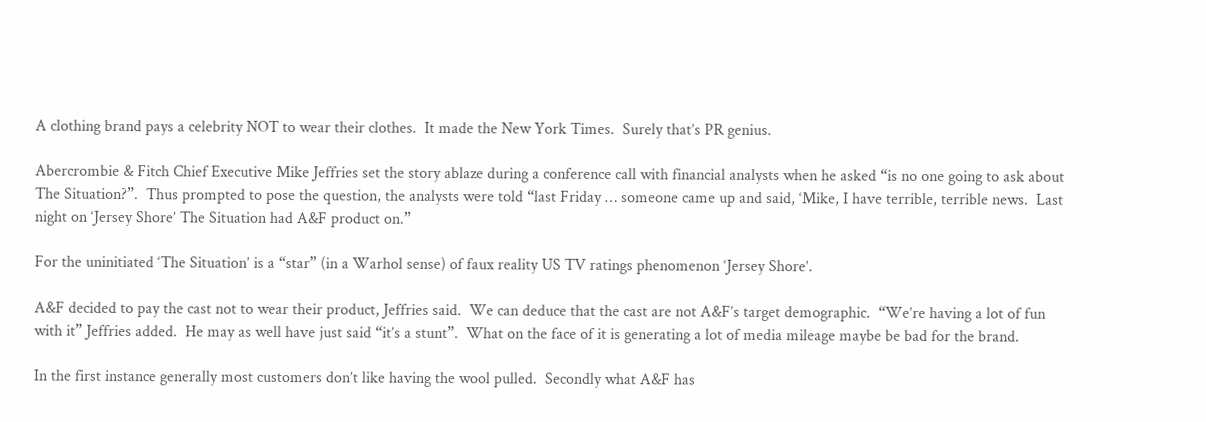A clothing brand pays a celebrity NOT to wear their clothes.  It made the New York Times.  Surely that’s PR genius.

Abercrombie & Fitch Chief Executive Mike Jeffries set the story ablaze during a conference call with financial analysts when he asked “is no one going to ask about The Situation?”.  Thus prompted to pose the question, the analysts were told “last Friday … someone came up and said, ‘Mike, I have terrible, terrible news.  Last night on ‘Jersey Shore’ The Situation had A&F product on.”

For the uninitiated ‘The Situation’ is a “star” (in a Warhol sense) of faux reality US TV ratings phenomenon ‘Jersey Shore’.

A&F decided to pay the cast not to wear their product, Jeffries said.  We can deduce that the cast are not A&F’s target demographic.  “We’re having a lot of fun with it” Jeffries added.  He may as well have just said “it’s a stunt”.  What on the face of it is generating a lot of media mileage maybe be bad for the brand.

In the first instance generally most customers don’t like having the wool pulled.  Secondly what A&F has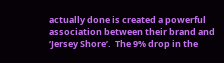actually done is created a powerful association between their brand and ‘Jersey Shore’.  The 9% drop in the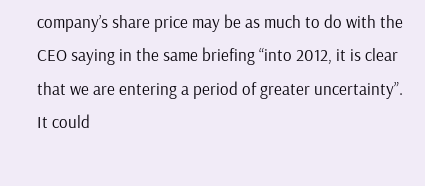company’s share price may be as much to do with the CEO saying in the same briefing “into 2012, it is clear that we are entering a period of greater uncertainty”.  It could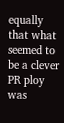equally that what seemed to be a clever PR ploy was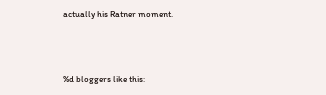actually his Ratner moment.



%d bloggers like this: